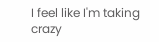I feel like I'm taking crazy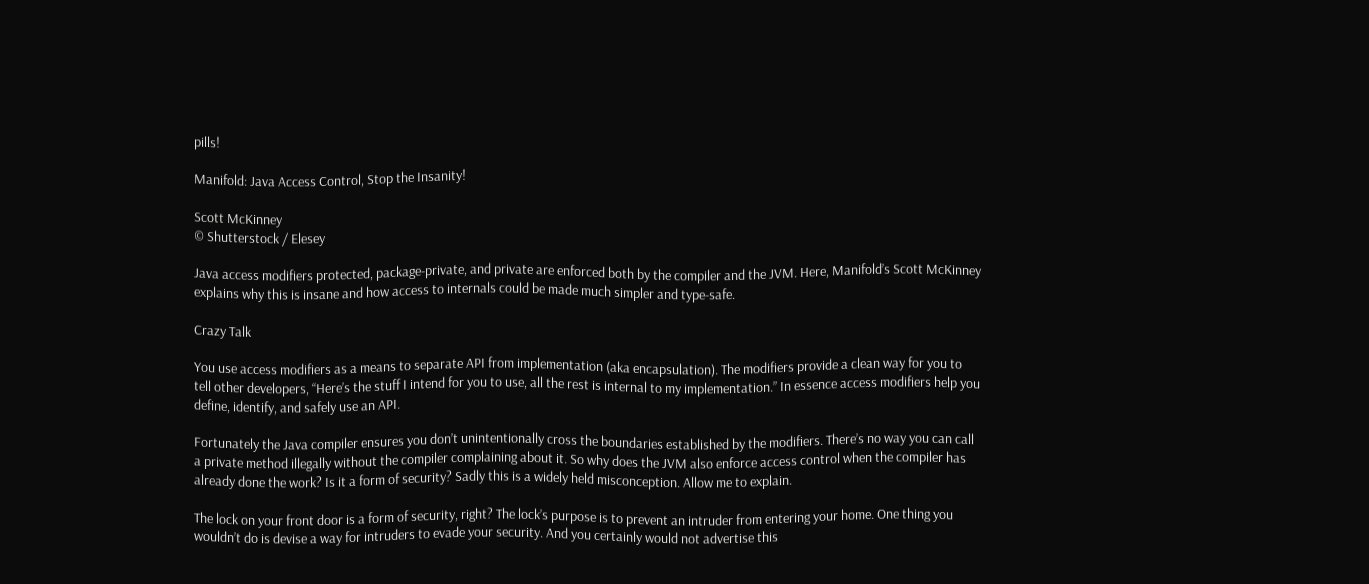pills!

Manifold: Java Access Control, Stop the Insanity!

Scott McKinney
© Shutterstock / Elesey

Java access modifiers protected, package-private, and private are enforced both by the compiler and the JVM. Here, Manifold’s Scott McKinney explains why this is insane and how access to internals could be made much simpler and type-safe.

Crazy Talk

You use access modifiers as a means to separate API from implementation (aka encapsulation). The modifiers provide a clean way for you to tell other developers, “Here’s the stuff I intend for you to use, all the rest is internal to my implementation.” In essence access modifiers help you define, identify, and safely use an API.

Fortunately the Java compiler ensures you don’t unintentionally cross the boundaries established by the modifiers. There’s no way you can call a private method illegally without the compiler complaining about it. So why does the JVM also enforce access control when the compiler has already done the work? Is it a form of security? Sadly this is a widely held misconception. Allow me to explain.

The lock on your front door is a form of security, right? The lock’s purpose is to prevent an intruder from entering your home. One thing you wouldn’t do is devise a way for intruders to evade your security. And you certainly would not advertise this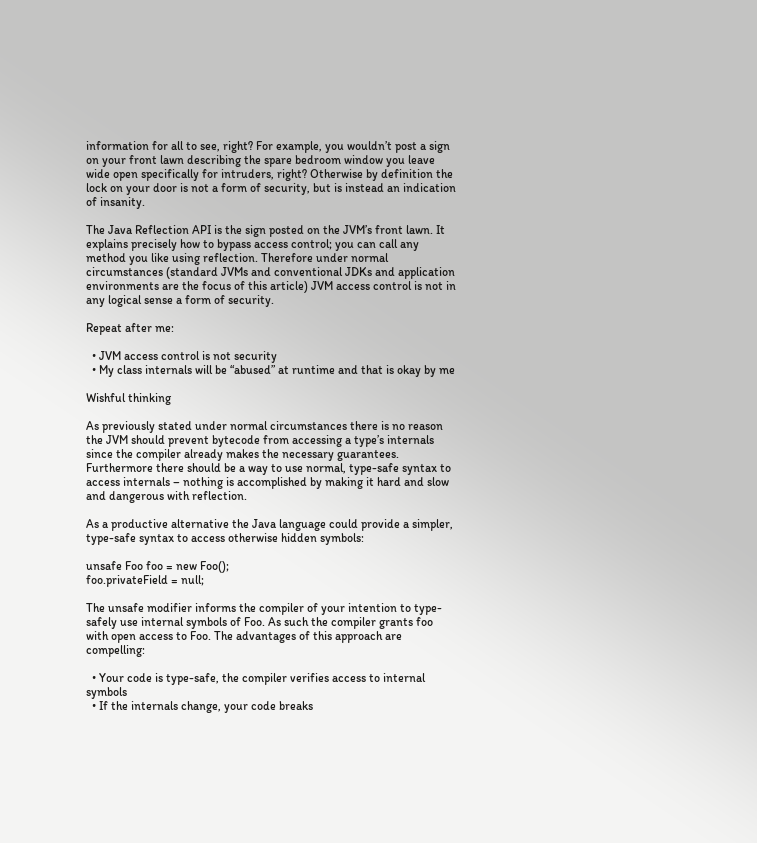information for all to see, right? For example, you wouldn’t post a sign on your front lawn describing the spare bedroom window you leave wide open specifically for intruders, right? Otherwise by definition the lock on your door is not a form of security, but is instead an indication of insanity.

The Java Reflection API is the sign posted on the JVM’s front lawn. It explains precisely how to bypass access control; you can call any method you like using reflection. Therefore under normal circumstances (standard JVMs and conventional JDKs and application environments are the focus of this article) JVM access control is not in any logical sense a form of security.

Repeat after me:

  • JVM access control is not security
  • My class internals will be “abused” at runtime and that is okay by me

Wishful thinking

As previously stated under normal circumstances there is no reason the JVM should prevent bytecode from accessing a type’s internals since the compiler already makes the necessary guarantees. Furthermore there should be a way to use normal, type-safe syntax to access internals – nothing is accomplished by making it hard and slow and dangerous with reflection.

As a productive alternative the Java language could provide a simpler, type-safe syntax to access otherwise hidden symbols:

unsafe Foo foo = new Foo();
foo.privateField = null;

The unsafe modifier informs the compiler of your intention to type-safely use internal symbols of Foo. As such the compiler grants foo with open access to Foo. The advantages of this approach are compelling:

  • Your code is type-safe, the compiler verifies access to internal symbols
  • If the internals change, your code breaks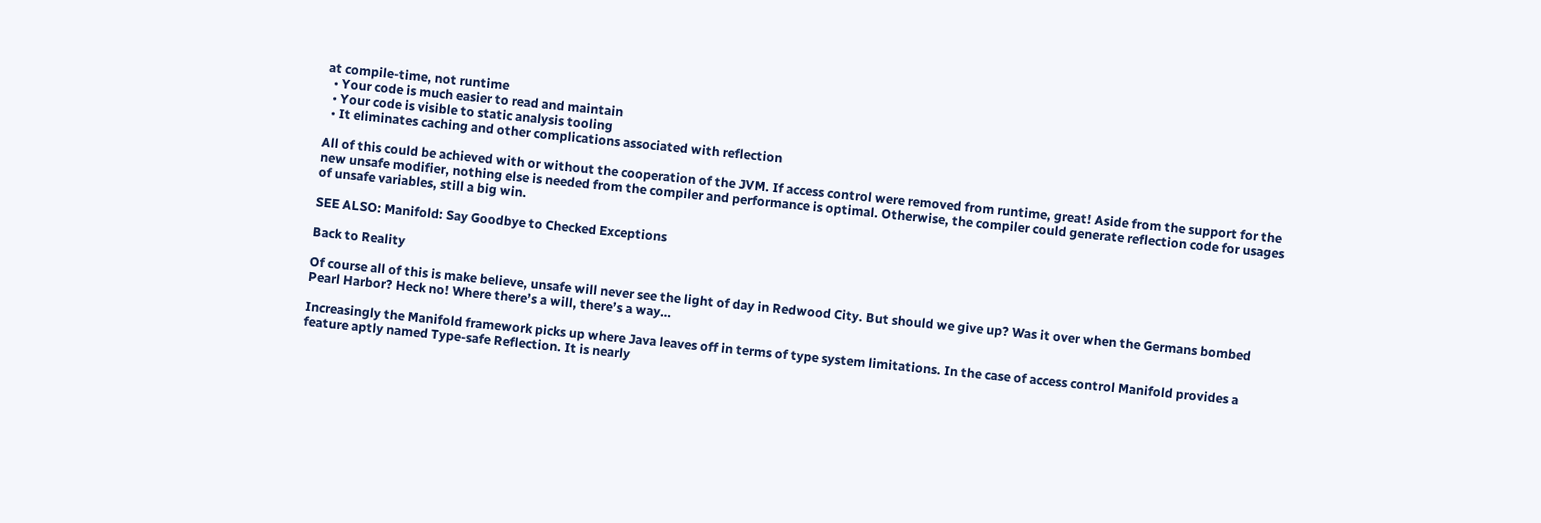at compile-time, not runtime
  • Your code is much easier to read and maintain
  • Your code is visible to static analysis tooling
  • It eliminates caching and other complications associated with reflection

All of this could be achieved with or without the cooperation of the JVM. If access control were removed from runtime, great! Aside from the support for the new unsafe modifier, nothing else is needed from the compiler and performance is optimal. Otherwise, the compiler could generate reflection code for usages of unsafe variables, still a big win.

SEE ALSO: Manifold: Say Goodbye to Checked Exceptions

Back to Reality

Of course all of this is make believe, unsafe will never see the light of day in Redwood City. But should we give up? Was it over when the Germans bombed Pearl Harbor? Heck no! Where there’s a will, there’s a way…

Increasingly the Manifold framework picks up where Java leaves off in terms of type system limitations. In the case of access control Manifold provides a feature aptly named Type-safe Reflection. It is nearly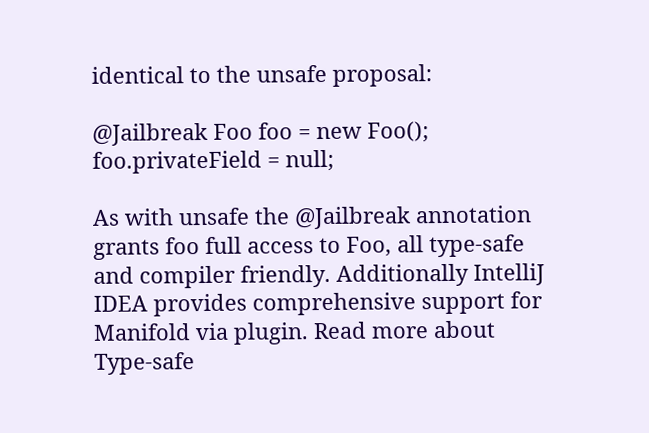identical to the unsafe proposal:

@Jailbreak Foo foo = new Foo();
foo.privateField = null;

As with unsafe the @Jailbreak annotation grants foo full access to Foo, all type-safe and compiler friendly. Additionally IntelliJ IDEA provides comprehensive support for Manifold via plugin. Read more about Type-safe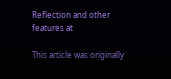Reflection and other features at

This article was originally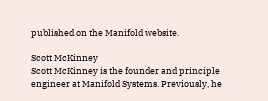published on the Manifold website.

Scott McKinney
Scott McKinney is the founder and principle engineer at Manifold Systems. Previously, he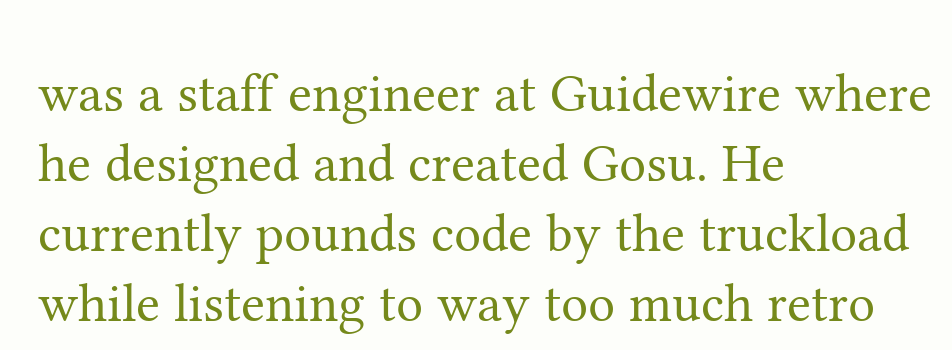was a staff engineer at Guidewire where he designed and created Gosu. He currently pounds code by the truckload while listening to way too much retro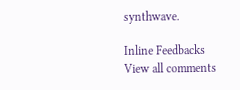synthwave.

Inline Feedbacks
View all comments